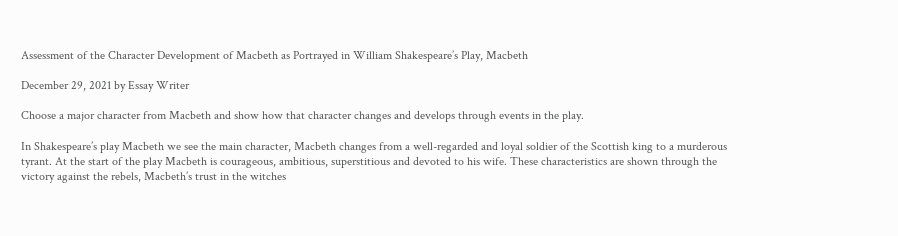Assessment of the Character Development of Macbeth as Portrayed in William Shakespeare’s Play, Macbeth

December 29, 2021 by Essay Writer

Choose a major character from Macbeth and show how that character changes and develops through events in the play.

In Shakespeare’s play Macbeth we see the main character, Macbeth changes from a well-regarded and loyal soldier of the Scottish king to a murderous tyrant. At the start of the play Macbeth is courageous, ambitious, superstitious and devoted to his wife. These characteristics are shown through the victory against the rebels, Macbeth’s trust in the witches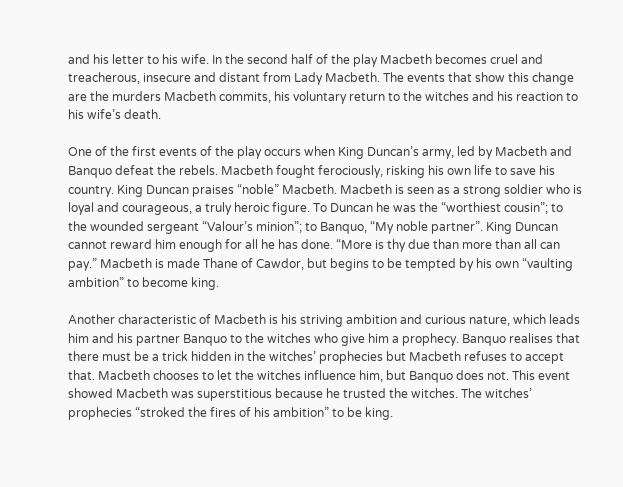and his letter to his wife. In the second half of the play Macbeth becomes cruel and treacherous, insecure and distant from Lady Macbeth. The events that show this change are the murders Macbeth commits, his voluntary return to the witches and his reaction to his wife’s death.

One of the first events of the play occurs when King Duncan’s army, led by Macbeth and Banquo defeat the rebels. Macbeth fought ferociously, risking his own life to save his country. King Duncan praises “noble” Macbeth. Macbeth is seen as a strong soldier who is loyal and courageous, a truly heroic figure. To Duncan he was the “worthiest cousin”; to the wounded sergeant “Valour’s minion”; to Banquo, “My noble partner”. King Duncan cannot reward him enough for all he has done. “More is thy due than more than all can pay.” Macbeth is made Thane of Cawdor, but begins to be tempted by his own “vaulting ambition” to become king.

Another characteristic of Macbeth is his striving ambition and curious nature, which leads him and his partner Banquo to the witches who give him a prophecy. Banquo realises that there must be a trick hidden in the witches’ prophecies but Macbeth refuses to accept that. Macbeth chooses to let the witches influence him, but Banquo does not. This event showed Macbeth was superstitious because he trusted the witches. The witches’ prophecies “stroked the fires of his ambition” to be king.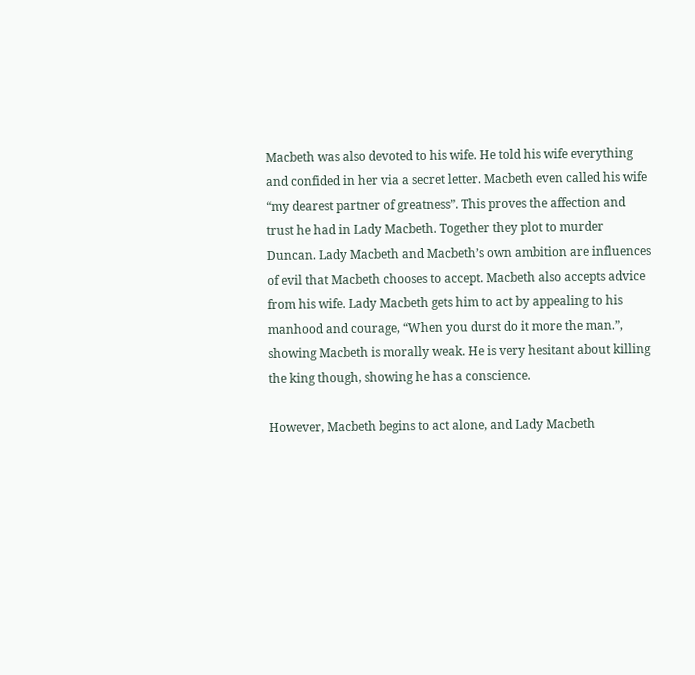Macbeth was also devoted to his wife. He told his wife everything and confided in her via a secret letter. Macbeth even called his wife “my dearest partner of greatness”. This proves the affection and trust he had in Lady Macbeth. Together they plot to murder Duncan. Lady Macbeth and Macbeth’s own ambition are influences of evil that Macbeth chooses to accept. Macbeth also accepts advice from his wife. Lady Macbeth gets him to act by appealing to his manhood and courage, “When you durst do it more the man.”, showing Macbeth is morally weak. He is very hesitant about killing the king though, showing he has a conscience.

However, Macbeth begins to act alone, and Lady Macbeth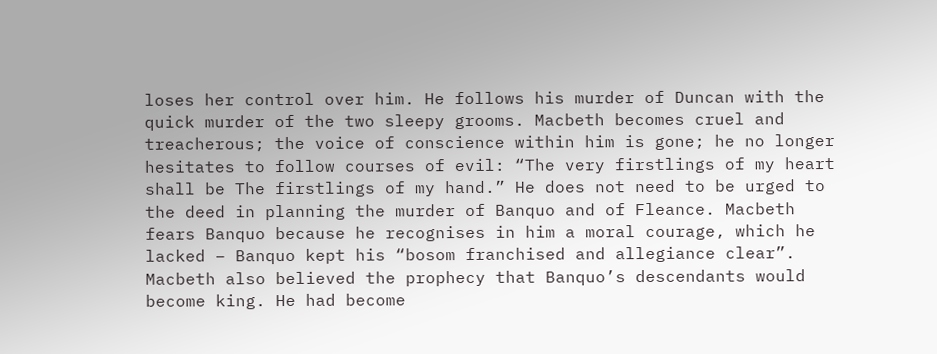loses her control over him. He follows his murder of Duncan with the quick murder of the two sleepy grooms. Macbeth becomes cruel and treacherous; the voice of conscience within him is gone; he no longer hesitates to follow courses of evil: “The very firstlings of my heart shall be The firstlings of my hand.” He does not need to be urged to the deed in planning the murder of Banquo and of Fleance. Macbeth fears Banquo because he recognises in him a moral courage, which he lacked – Banquo kept his “bosom franchised and allegiance clear”. Macbeth also believed the prophecy that Banquo’s descendants would become king. He had become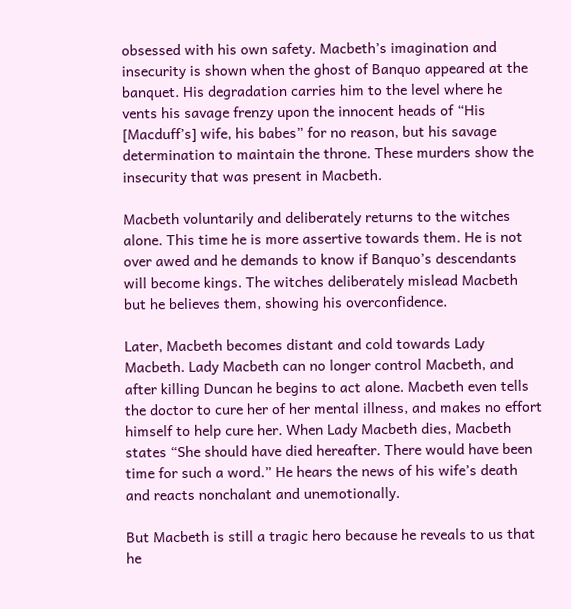obsessed with his own safety. Macbeth’s imagination and insecurity is shown when the ghost of Banquo appeared at the banquet. His degradation carries him to the level where he vents his savage frenzy upon the innocent heads of “His [Macduff’s] wife, his babes” for no reason, but his savage determination to maintain the throne. These murders show the insecurity that was present in Macbeth.

Macbeth voluntarily and deliberately returns to the witches alone. This time he is more assertive towards them. He is not over awed and he demands to know if Banquo’s descendants will become kings. The witches deliberately mislead Macbeth but he believes them, showing his overconfidence.

Later, Macbeth becomes distant and cold towards Lady Macbeth. Lady Macbeth can no longer control Macbeth, and after killing Duncan he begins to act alone. Macbeth even tells the doctor to cure her of her mental illness, and makes no effort himself to help cure her. When Lady Macbeth dies, Macbeth states “She should have died hereafter. There would have been time for such a word.” He hears the news of his wife’s death and reacts nonchalant and unemotionally.

But Macbeth is still a tragic hero because he reveals to us that he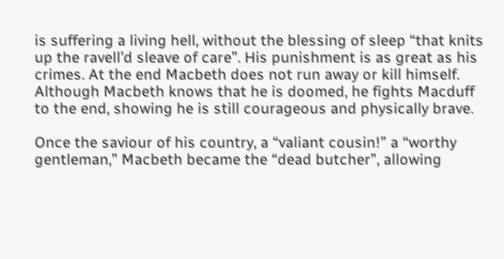is suffering a living hell, without the blessing of sleep “that knits up the ravell’d sleave of care”. His punishment is as great as his crimes. At the end Macbeth does not run away or kill himself. Although Macbeth knows that he is doomed, he fights Macduff to the end, showing he is still courageous and physically brave.

Once the saviour of his country, a “valiant cousin!” a “worthy gentleman,” Macbeth became the “dead butcher”, allowing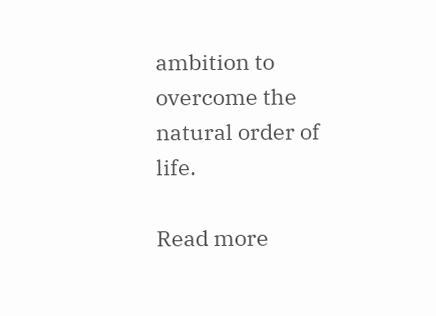ambition to overcome the natural order of life.

Read more